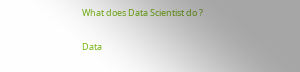What does Data Scientist do ?

Data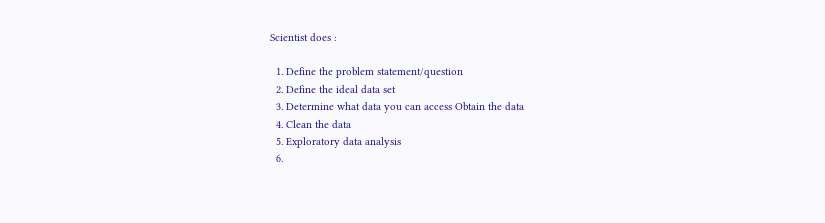Scientist does :

  1. Define the problem statement/question
  2. Define the ideal data set
  3. Determine what data you can access Obtain the data
  4. Clean the data
  5. Exploratory data analysis
  6.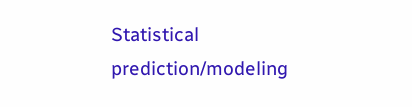Statistical prediction/modeling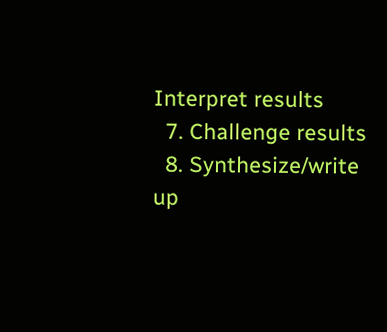Interpret results
  7. Challenge results
  8. Synthesize/write up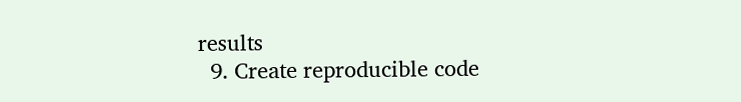results
  9. Create reproducible code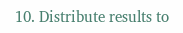10. Distribute results to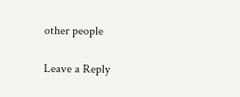other people

Leave a Reply